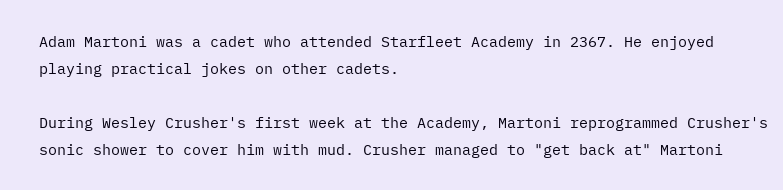Adam Martoni was a cadet who attended Starfleet Academy in 2367. He enjoyed playing practical jokes on other cadets.

During Wesley Crusher's first week at the Academy, Martoni reprogrammed Crusher's sonic shower to cover him with mud. Crusher managed to "get back at" Martoni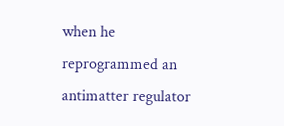when he reprogrammed an antimatter regulator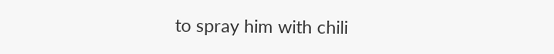to spray him with chili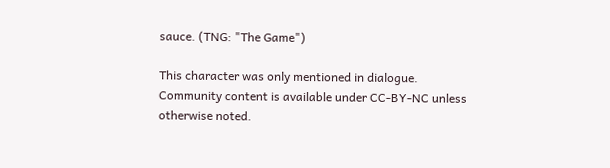sauce. (TNG: "The Game")

This character was only mentioned in dialogue.
Community content is available under CC-BY-NC unless otherwise noted.